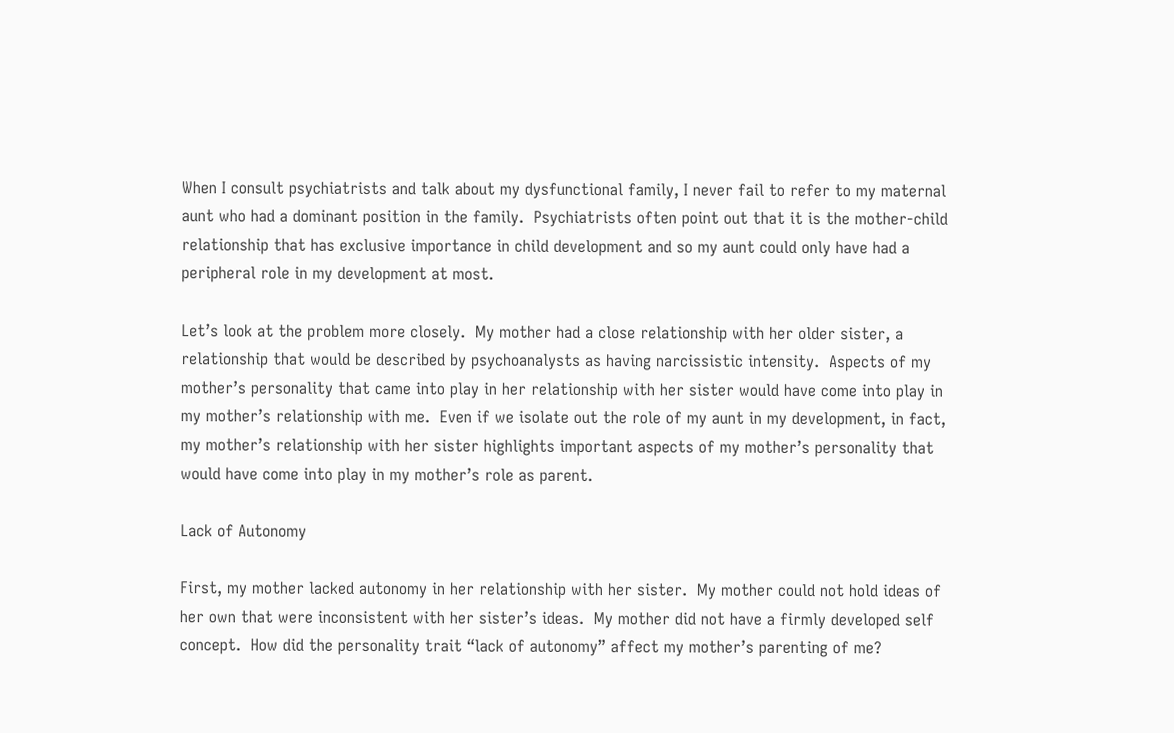When I consult psychiatrists and talk about my dysfunctional family, I never fail to refer to my maternal aunt who had a dominant position in the family.  Psychiatrists often point out that it is the mother-child relationship that has exclusive importance in child development and so my aunt could only have had a peripheral role in my development at most.

Let’s look at the problem more closely.  My mother had a close relationship with her older sister, a relationship that would be described by psychoanalysts as having narcissistic intensity.  Aspects of my mother’s personality that came into play in her relationship with her sister would have come into play in my mother’s relationship with me.  Even if we isolate out the role of my aunt in my development, in fact, my mother’s relationship with her sister highlights important aspects of my mother’s personality that would have come into play in my mother’s role as parent.

Lack of Autonomy

First, my mother lacked autonomy in her relationship with her sister.  My mother could not hold ideas of her own that were inconsistent with her sister’s ideas.  My mother did not have a firmly developed self concept.  How did the personality trait “lack of autonomy” affect my mother’s parenting of me?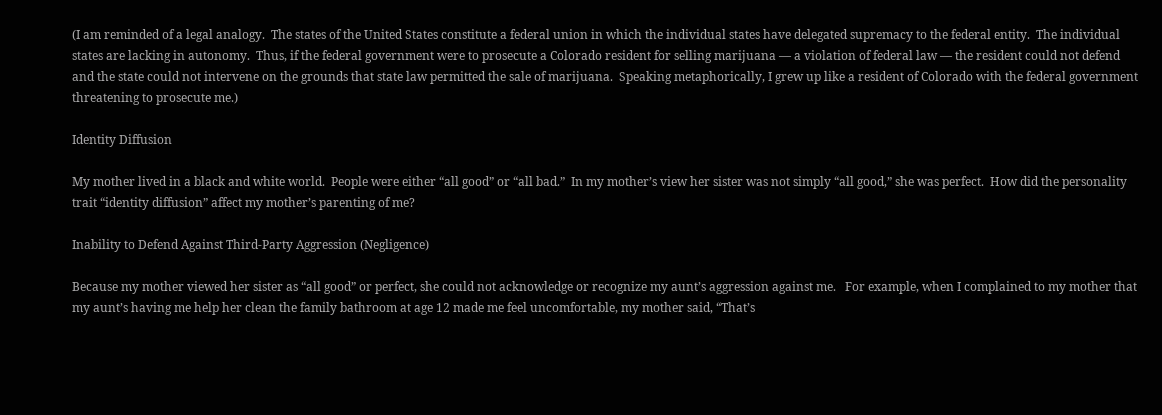(I am reminded of a legal analogy.  The states of the United States constitute a federal union in which the individual states have delegated supremacy to the federal entity.  The individual states are lacking in autonomy.  Thus, if the federal government were to prosecute a Colorado resident for selling marijuana — a violation of federal law — the resident could not defend and the state could not intervene on the grounds that state law permitted the sale of marijuana.  Speaking metaphorically, I grew up like a resident of Colorado with the federal government threatening to prosecute me.)

Identity Diffusion

My mother lived in a black and white world.  People were either “all good” or “all bad.”  In my mother’s view her sister was not simply “all good,” she was perfect.  How did the personality trait “identity diffusion” affect my mother’s parenting of me?

Inability to Defend Against Third-Party Aggression (Negligence)

Because my mother viewed her sister as “all good” or perfect, she could not acknowledge or recognize my aunt’s aggression against me.   For example, when I complained to my mother that my aunt’s having me help her clean the family bathroom at age 12 made me feel uncomfortable, my mother said, “That’s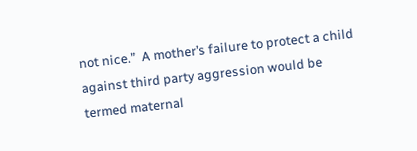not nice.”  A mother’s failure to protect a child against third party aggression would be termed maternal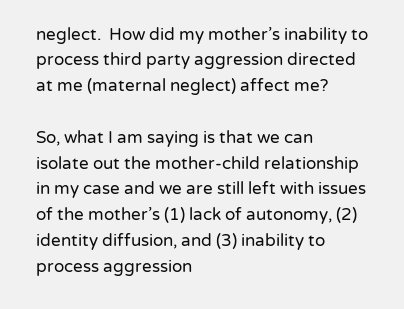neglect.  How did my mother’s inability to process third party aggression directed at me (maternal neglect) affect me?

So, what I am saying is that we can isolate out the mother-child relationship in my case and we are still left with issues of the mother’s (1) lack of autonomy, (2) identity diffusion, and (3) inability to process aggression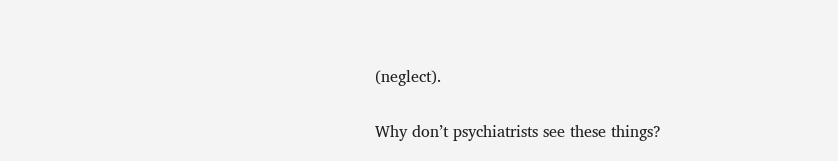(neglect).

Why don’t psychiatrists see these things?